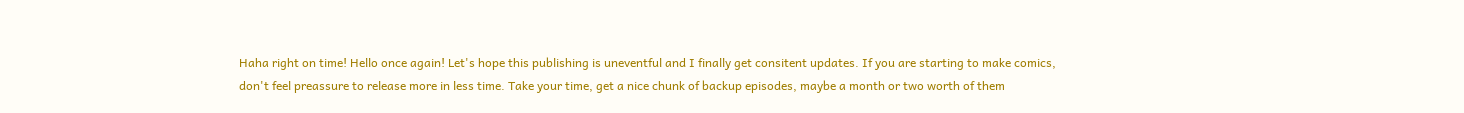Haha right on time! Hello once again! Let's hope this publishing is uneventful and I finally get consitent updates. If you are starting to make comics, don't feel preassure to release more in less time. Take your time, get a nice chunk of backup episodes, maybe a month or two worth of them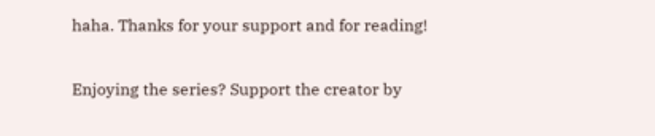haha. Thanks for your support and for reading!

Enjoying the series? Support the creator by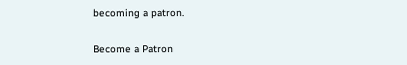becoming a patron.

Become a Patron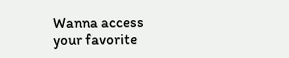Wanna access your favorite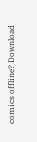comics offline? Download